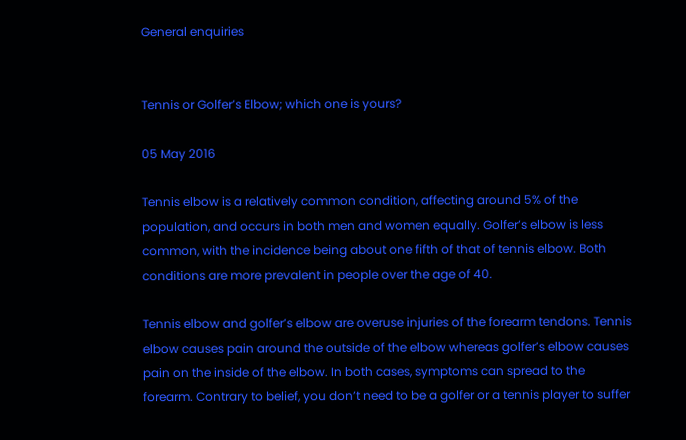General enquiries


Tennis or Golfer’s Elbow; which one is yours?

05 May 2016

Tennis elbow is a relatively common condition, affecting around 5% of the population, and occurs in both men and women equally. Golfer’s elbow is less common, with the incidence being about one fifth of that of tennis elbow. Both conditions are more prevalent in people over the age of 40.

Tennis elbow and golfer’s elbow are overuse injuries of the forearm tendons. Tennis elbow causes pain around the outside of the elbow whereas golfer’s elbow causes pain on the inside of the elbow. In both cases, symptoms can spread to the forearm. Contrary to belief, you don’t need to be a golfer or a tennis player to suffer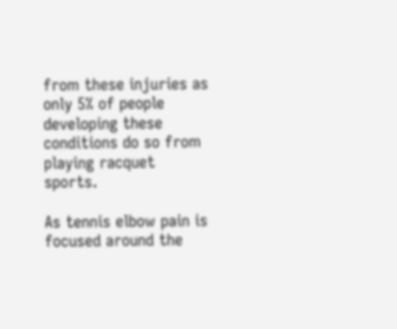from these injuries as only 5% of people developing these conditions do so from playing racquet sports.

As tennis elbow pain is focused around the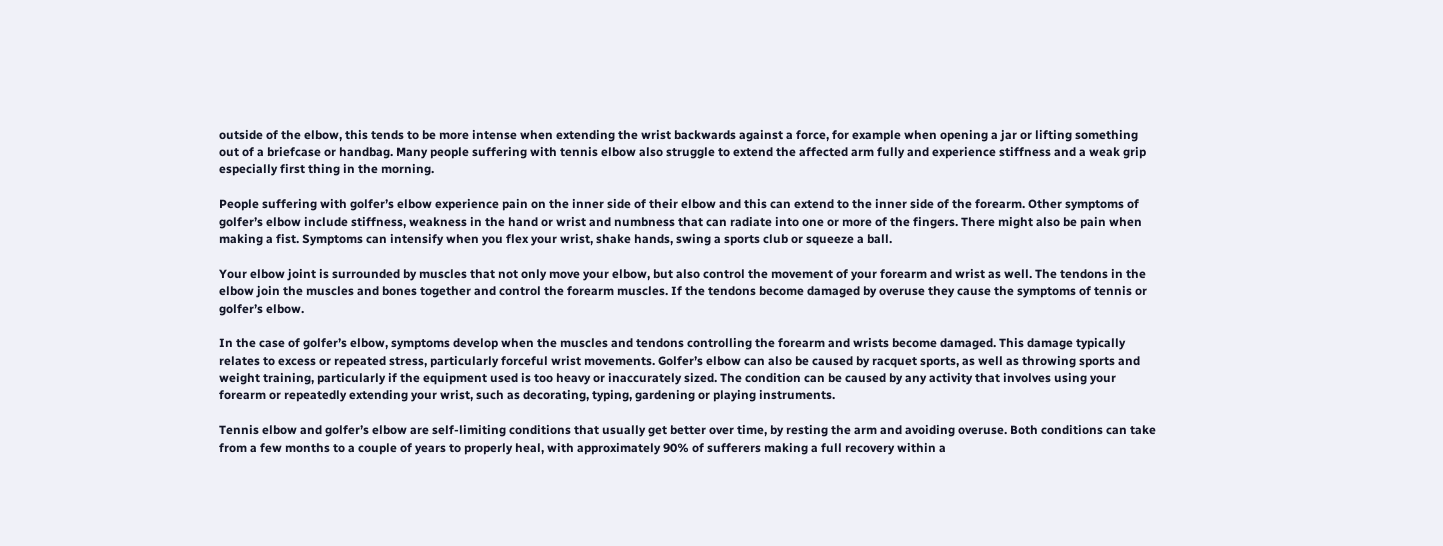outside of the elbow, this tends to be more intense when extending the wrist backwards against a force, for example when opening a jar or lifting something out of a briefcase or handbag. Many people suffering with tennis elbow also struggle to extend the affected arm fully and experience stiffness and a weak grip especially first thing in the morning.

People suffering with golfer’s elbow experience pain on the inner side of their elbow and this can extend to the inner side of the forearm. Other symptoms of golfer’s elbow include stiffness, weakness in the hand or wrist and numbness that can radiate into one or more of the fingers. There might also be pain when making a fist. Symptoms can intensify when you flex your wrist, shake hands, swing a sports club or squeeze a ball.

Your elbow joint is surrounded by muscles that not only move your elbow, but also control the movement of your forearm and wrist as well. The tendons in the elbow join the muscles and bones together and control the forearm muscles. If the tendons become damaged by overuse they cause the symptoms of tennis or golfer’s elbow.

In the case of golfer’s elbow, symptoms develop when the muscles and tendons controlling the forearm and wrists become damaged. This damage typically relates to excess or repeated stress, particularly forceful wrist movements. Golfer’s elbow can also be caused by racquet sports, as well as throwing sports and weight training, particularly if the equipment used is too heavy or inaccurately sized. The condition can be caused by any activity that involves using your forearm or repeatedly extending your wrist, such as decorating, typing, gardening or playing instruments.

Tennis elbow and golfer’s elbow are self-limiting conditions that usually get better over time, by resting the arm and avoiding overuse. Both conditions can take from a few months to a couple of years to properly heal, with approximately 90% of sufferers making a full recovery within a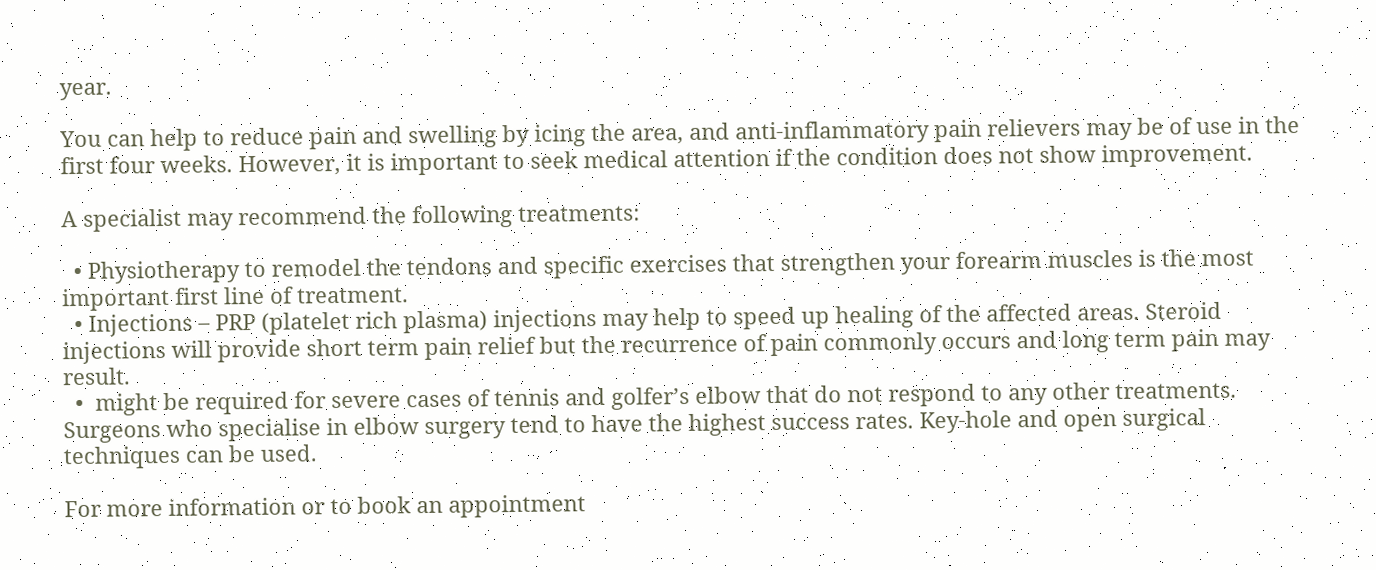year.

You can help to reduce pain and swelling by icing the area, and anti-inflammatory pain relievers may be of use in the first four weeks. However, it is important to seek medical attention if the condition does not show improvement.

A specialist may recommend the following treatments:

  • Physiotherapy to remodel the tendons and specific exercises that strengthen your forearm muscles is the most important first line of treatment.
  • Injections – PRP (platelet rich plasma) injections may help to speed up healing of the affected areas. Steroid injections will provide short term pain relief but the recurrence of pain commonly occurs and long term pain may result.
  •  might be required for severe cases of tennis and golfer’s elbow that do not respond to any other treatments. Surgeons who specialise in elbow surgery tend to have the highest success rates. Key-hole and open surgical techniques can be used.

For more information or to book an appointment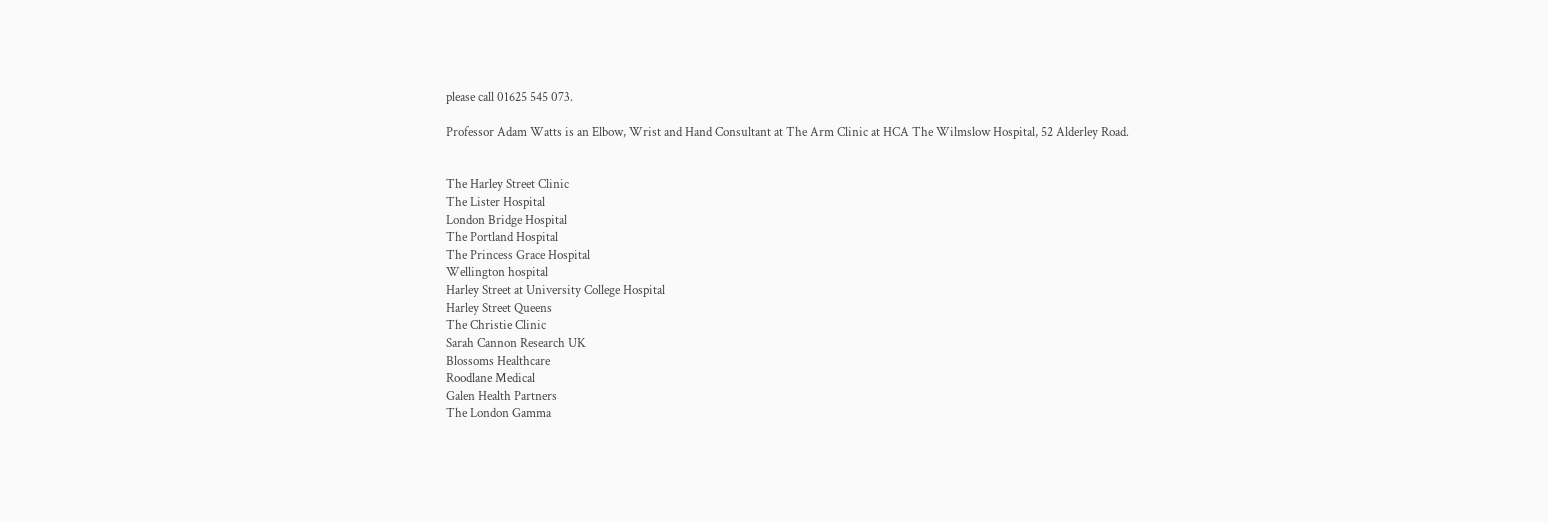please call 01625 545 073.

Professor Adam Watts is an Elbow, Wrist and Hand Consultant at The Arm Clinic at HCA The Wilmslow Hospital, 52 Alderley Road.


The Harley Street Clinic
The Lister Hospital
London Bridge Hospital
The Portland Hospital
The Princess Grace Hospital
Wellington hospital
Harley Street at University College Hospital
Harley Street Queens
The Christie Clinic
Sarah Cannon Research UK
Blossoms Healthcare
Roodlane Medical
Galen Health Partners
The London Gamma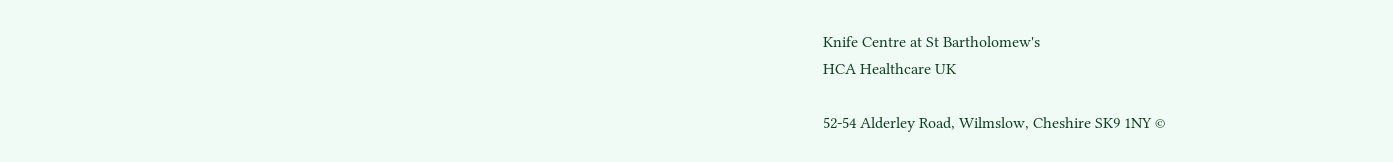Knife Centre at St Bartholomew's
HCA Healthcare UK

52-54 Alderley Road, Wilmslow, Cheshire SK9 1NY ©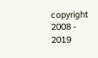copyright 2008 - 2019